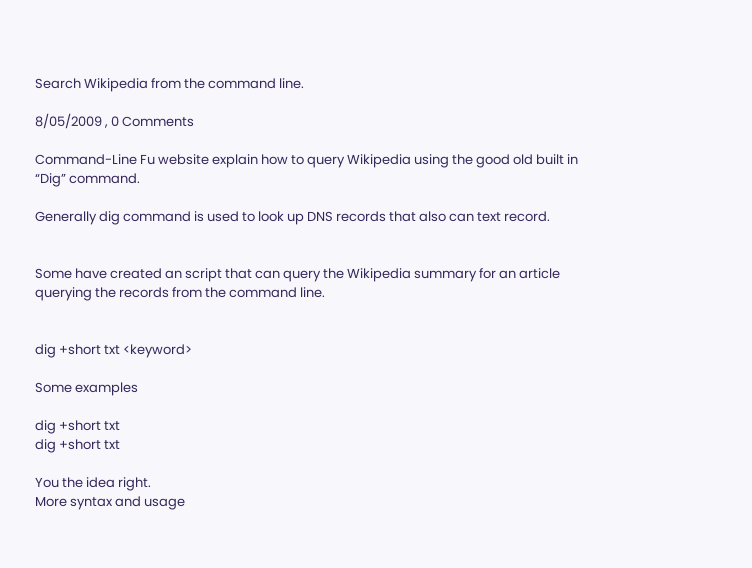Search Wikipedia from the command line.

8/05/2009 , 0 Comments

Command-Line Fu website explain how to query Wikipedia using the good old built in “Dig” command.

Generally dig command is used to look up DNS records that also can text record.


Some have created an script that can query the Wikipedia summary for an article querying the records from the command line.


dig +short txt <keyword>

Some examples

dig +short txt
dig +short txt

You the idea right.
More syntax and usage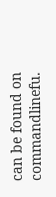can be found on commandlinefu.